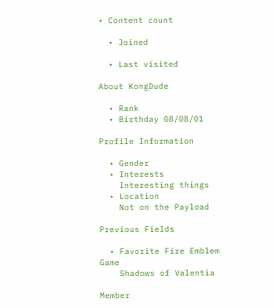• Content count

  • Joined

  • Last visited

About KongDude

  • Rank
  • Birthday 08/08/01

Profile Information

  • Gender
  • Interests
    Interesting things
  • Location
    Not on the Payload

Previous Fields

  • Favorite Fire Emblem Game
    Shadows of Valentia

Member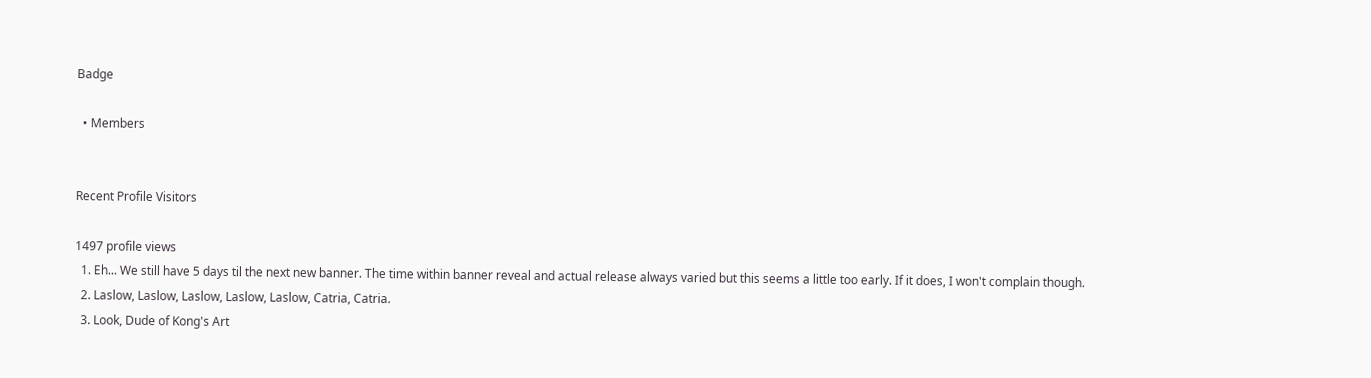Badge

  • Members


Recent Profile Visitors

1497 profile views
  1. Eh... We still have 5 days til the next new banner. The time within banner reveal and actual release always varied but this seems a little too early. If it does, I won't complain though.
  2. Laslow, Laslow, Laslow, Laslow, Laslow, Catria, Catria.
  3. Look, Dude of Kong's Art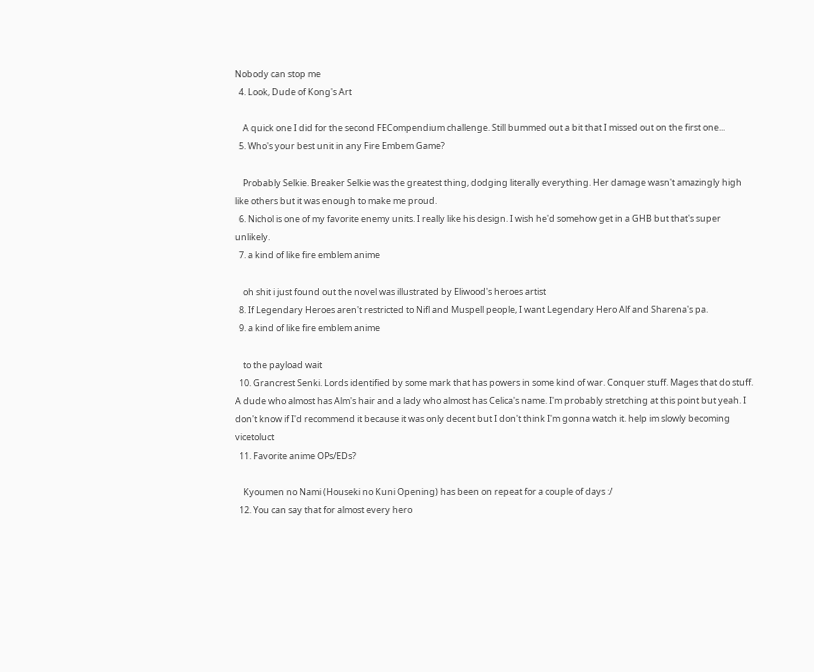Nobody can stop me
  4. Look, Dude of Kong's Art

    A quick one I did for the second FECompendium challenge. Still bummed out a bit that I missed out on the first one...
  5. Who's your best unit in any Fire Embem Game?

    Probably Selkie. Breaker Selkie was the greatest thing, dodging literally everything. Her damage wasn't amazingly high like others but it was enough to make me proud.
  6. Nichol is one of my favorite enemy units. I really like his design. I wish he'd somehow get in a GHB but that's super unlikely.
  7. a kind of like fire emblem anime

    oh shit i just found out the novel was illustrated by Eliwood's heroes artist
  8. If Legendary Heroes aren't restricted to Nifl and Muspell people, I want Legendary Hero Alf and Sharena's pa.
  9. a kind of like fire emblem anime

    to the payload wait
  10. Grancrest Senki. Lords identified by some mark that has powers in some kind of war. Conquer stuff. Mages that do stuff. A dude who almost has Alm's hair and a lady who almost has Celica's name. I'm probably stretching at this point but yeah. I don't know if I'd recommend it because it was only decent but I don't think I'm gonna watch it. help im slowly becoming vicetoluct
  11. Favorite anime OPs/EDs?

    Kyoumen no Nami (Houseki no Kuni Opening) has been on repeat for a couple of days :/
  12. You can say that for almost every hero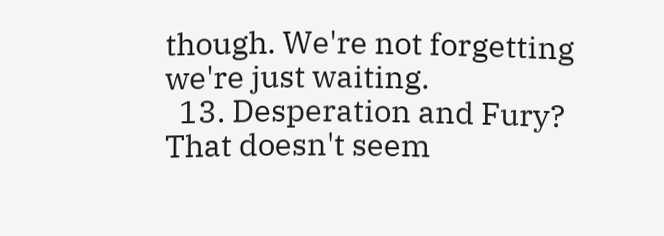though. We're not forgetting we're just waiting.
  13. Desperation and Fury? That doesn't seem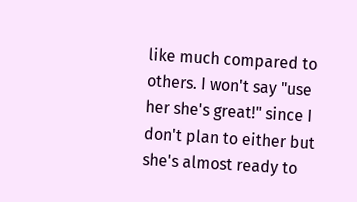like much compared to others. I won't say "use her she's great!" since I don't plan to either but she's almost ready to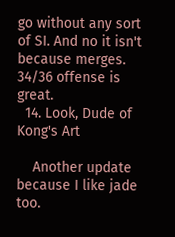go without any sort of SI. And no it isn't because merges. 34/36 offense is great.
  14. Look, Dude of Kong's Art

    Another update because I like jade too.